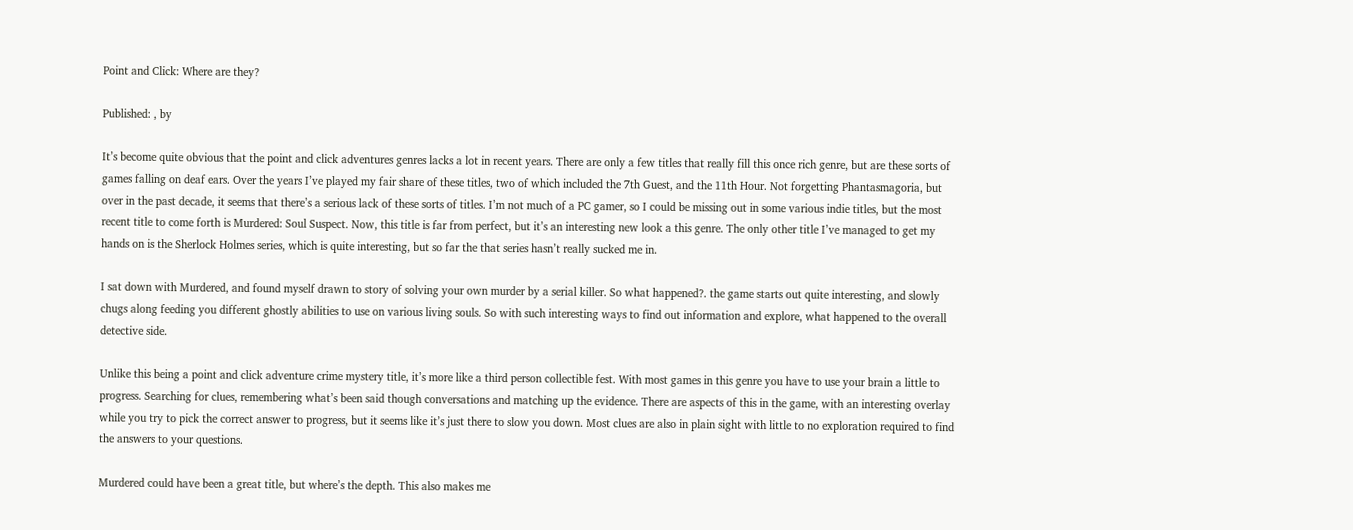Point and Click: Where are they?

Published: , by

It’s become quite obvious that the point and click adventures genres lacks a lot in recent years. There are only a few titles that really fill this once rich genre, but are these sorts of games falling on deaf ears. Over the years I’ve played my fair share of these titles, two of which included the 7th Guest, and the 11th Hour. Not forgetting Phantasmagoria, but over in the past decade, it seems that there’s a serious lack of these sorts of titles. I’m not much of a PC gamer, so I could be missing out in some various indie titles, but the most recent title to come forth is Murdered: Soul Suspect. Now, this title is far from perfect, but it’s an interesting new look a this genre. The only other title I’ve managed to get my hands on is the Sherlock Holmes series, which is quite interesting, but so far the that series hasn’t really sucked me in.

I sat down with Murdered, and found myself drawn to story of solving your own murder by a serial killer. So what happened?. the game starts out quite interesting, and slowly chugs along feeding you different ghostly abilities to use on various living souls. So with such interesting ways to find out information and explore, what happened to the overall detective side.

Unlike this being a point and click adventure crime mystery title, it’s more like a third person collectible fest. With most games in this genre you have to use your brain a little to progress. Searching for clues, remembering what’s been said though conversations and matching up the evidence. There are aspects of this in the game, with an interesting overlay while you try to pick the correct answer to progress, but it seems like it’s just there to slow you down. Most clues are also in plain sight with little to no exploration required to find the answers to your questions.

Murdered could have been a great title, but where’s the depth. This also makes me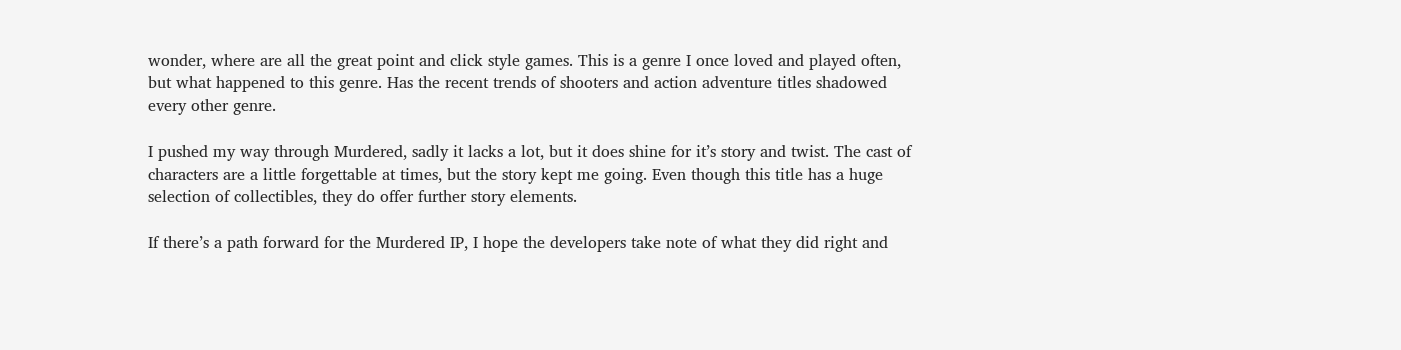wonder, where are all the great point and click style games. This is a genre I once loved and played often, but what happened to this genre. Has the recent trends of shooters and action adventure titles shadowed every other genre.

I pushed my way through Murdered, sadly it lacks a lot, but it does shine for it’s story and twist. The cast of characters are a little forgettable at times, but the story kept me going. Even though this title has a huge selection of collectibles, they do offer further story elements.

If there’s a path forward for the Murdered IP, I hope the developers take note of what they did right and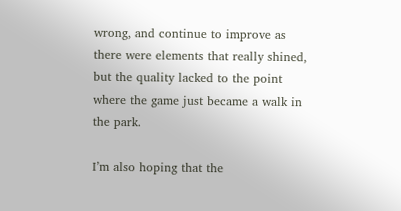wrong, and continue to improve as there were elements that really shined, but the quality lacked to the point where the game just became a walk in the park.

I’m also hoping that the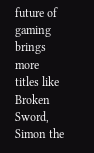future of gaming brings more titles like Broken Sword, Simon the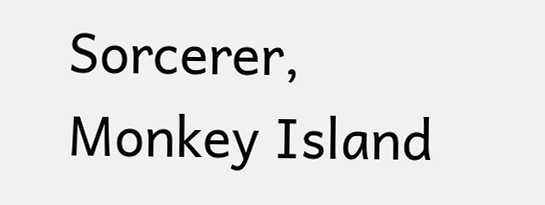Sorcerer, Monkey Island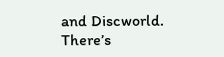and Discworld. There’s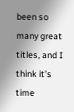been so many great titles, and I think it’s time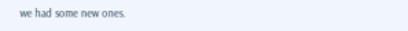we had some new ones.